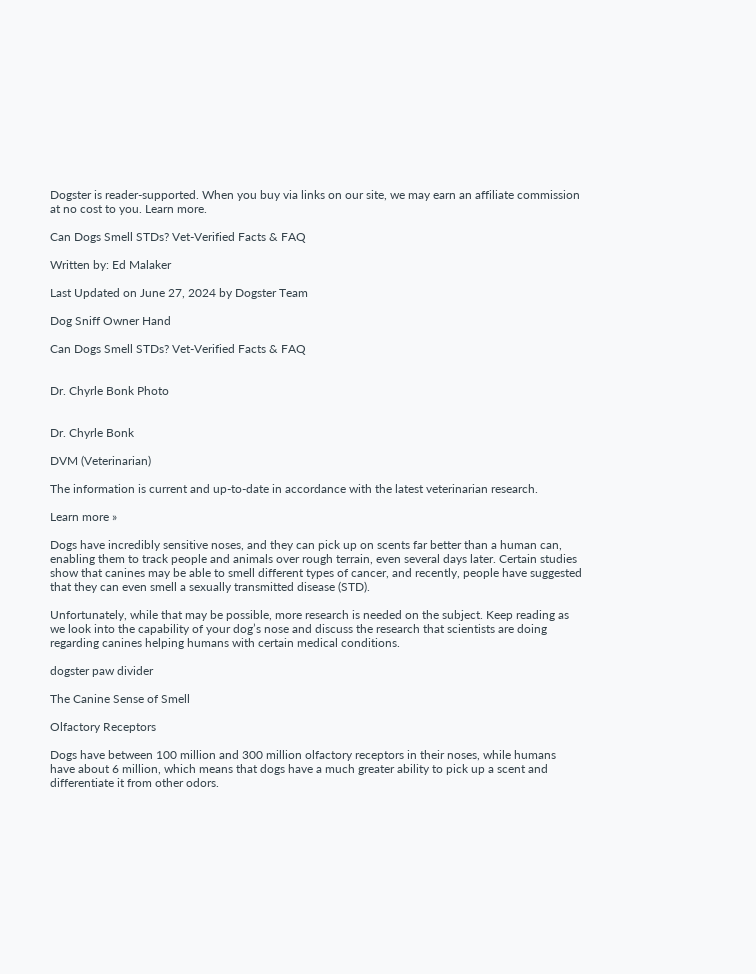Dogster is reader-supported. When you buy via links on our site, we may earn an affiliate commission at no cost to you. Learn more.

Can Dogs Smell STDs? Vet-Verified Facts & FAQ

Written by: Ed Malaker

Last Updated on June 27, 2024 by Dogster Team

Dog Sniff Owner Hand

Can Dogs Smell STDs? Vet-Verified Facts & FAQ


Dr. Chyrle Bonk Photo


Dr. Chyrle Bonk

DVM (Veterinarian)

The information is current and up-to-date in accordance with the latest veterinarian research.

Learn more »

Dogs have incredibly sensitive noses, and they can pick up on scents far better than a human can, enabling them to track people and animals over rough terrain, even several days later. Certain studies show that canines may be able to smell different types of cancer, and recently, people have suggested that they can even smell a sexually transmitted disease (STD).

Unfortunately, while that may be possible, more research is needed on the subject. Keep reading as we look into the capability of your dog’s nose and discuss the research that scientists are doing regarding canines helping humans with certain medical conditions.

dogster paw divider

The Canine Sense of Smell

Olfactory Receptors

Dogs have between 100 million and 300 million olfactory receptors in their noses, while humans have about 6 million, which means that dogs have a much greater ability to pick up a scent and differentiate it from other odors.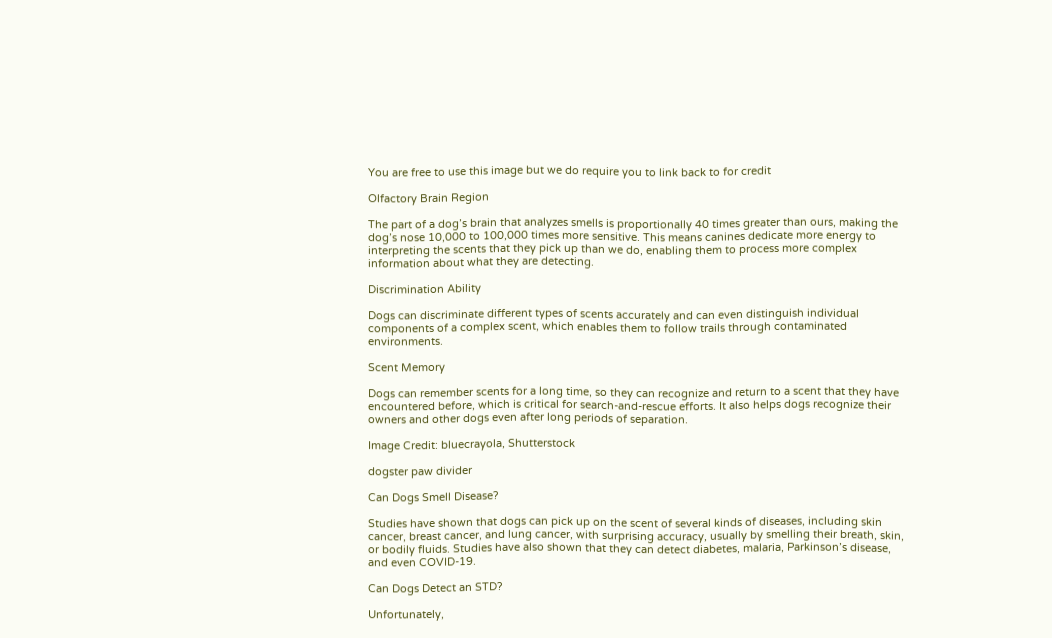You are free to use this image but we do require you to link back to for credit

Olfactory Brain Region

The part of a dog’s brain that analyzes smells is proportionally 40 times greater than ours, making the dog’s nose 10,000 to 100,000 times more sensitive. This means canines dedicate more energy to interpreting the scents that they pick up than we do, enabling them to process more complex information about what they are detecting.

Discrimination Ability

Dogs can discriminate different types of scents accurately and can even distinguish individual components of a complex scent, which enables them to follow trails through contaminated environments.

Scent Memory

Dogs can remember scents for a long time, so they can recognize and return to a scent that they have encountered before, which is critical for search-and-rescue efforts. It also helps dogs recognize their owners and other dogs even after long periods of separation.

Image Credit: bluecrayola, Shutterstock

dogster paw divider

Can Dogs Smell Disease?

Studies have shown that dogs can pick up on the scent of several kinds of diseases, including skin cancer, breast cancer, and lung cancer, with surprising accuracy, usually by smelling their breath, skin, or bodily fluids. Studies have also shown that they can detect diabetes, malaria, Parkinson’s disease, and even COVID-19.

Can Dogs Detect an STD?

Unfortunately,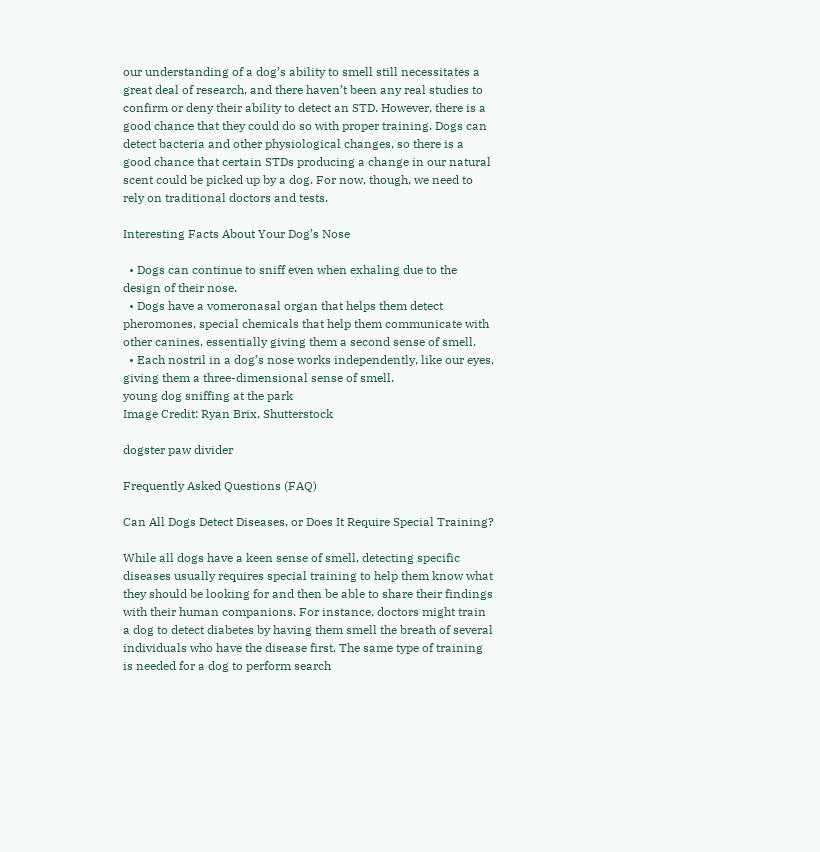our understanding of a dog’s ability to smell still necessitates a great deal of research, and there haven’t been any real studies to confirm or deny their ability to detect an STD. However, there is a good chance that they could do so with proper training. Dogs can detect bacteria and other physiological changes, so there is a good chance that certain STDs producing a change in our natural scent could be picked up by a dog. For now, though, we need to rely on traditional doctors and tests.

Interesting Facts About Your Dog’s Nose

  • Dogs can continue to sniff even when exhaling due to the design of their nose.
  • Dogs have a vomeronasal organ that helps them detect pheromones, special chemicals that help them communicate with other canines, essentially giving them a second sense of smell.
  • Each nostril in a dog’s nose works independently, like our eyes, giving them a three-dimensional sense of smell.
young dog sniffing at the park
Image Credit: Ryan Brix, Shutterstock

dogster paw divider

Frequently Asked Questions (FAQ)

Can All Dogs Detect Diseases, or Does It Require Special Training?

While all dogs have a keen sense of smell, detecting specific diseases usually requires special training to help them know what they should be looking for and then be able to share their findings with their human companions. For instance, doctors might train a dog to detect diabetes by having them smell the breath of several individuals who have the disease first. The same type of training is needed for a dog to perform search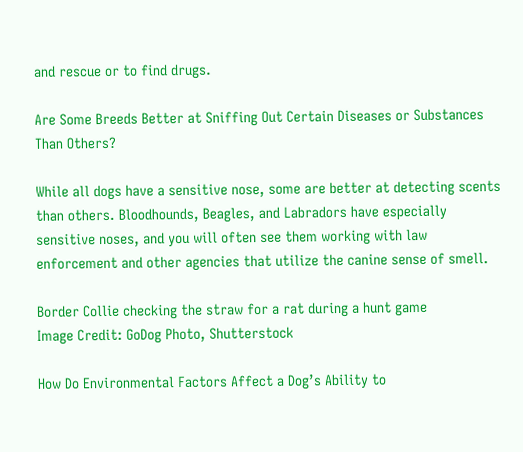and rescue or to find drugs.

Are Some Breeds Better at Sniffing Out Certain Diseases or Substances Than Others?

While all dogs have a sensitive nose, some are better at detecting scents than others. Bloodhounds, Beagles, and Labradors have especially sensitive noses, and you will often see them working with law enforcement and other agencies that utilize the canine sense of smell.

Border Collie checking the straw for a rat during a hunt game
Image Credit: GoDog Photo, Shutterstock

How Do Environmental Factors Affect a Dog’s Ability to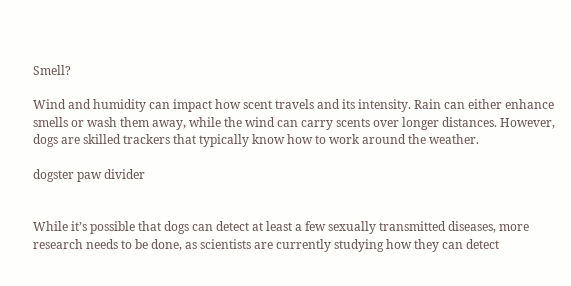Smell?

Wind and humidity can impact how scent travels and its intensity. Rain can either enhance smells or wash them away, while the wind can carry scents over longer distances. However, dogs are skilled trackers that typically know how to work around the weather.

dogster paw divider


While it’s possible that dogs can detect at least a few sexually transmitted diseases, more research needs to be done, as scientists are currently studying how they can detect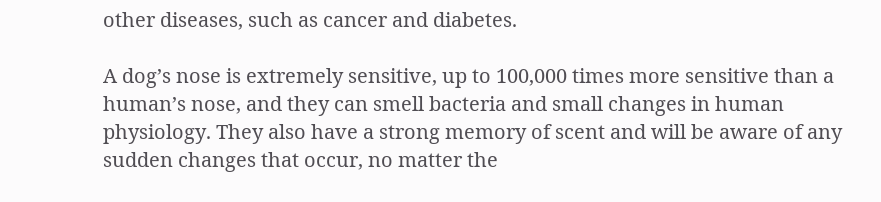other diseases, such as cancer and diabetes.

A dog’s nose is extremely sensitive, up to 100,000 times more sensitive than a human’s nose, and they can smell bacteria and small changes in human physiology. They also have a strong memory of scent and will be aware of any sudden changes that occur, no matter the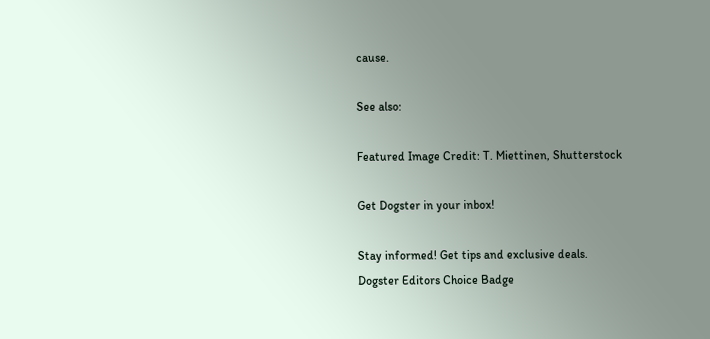cause.

See also:

Featured Image Credit: T. Miettinen, Shutterstock

Get Dogster in your inbox!

Stay informed! Get tips and exclusive deals.
Dogster Editors Choice Badge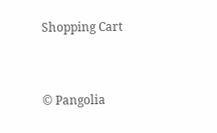Shopping Cart


© Pangolia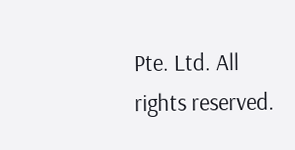Pte. Ltd. All rights reserved.